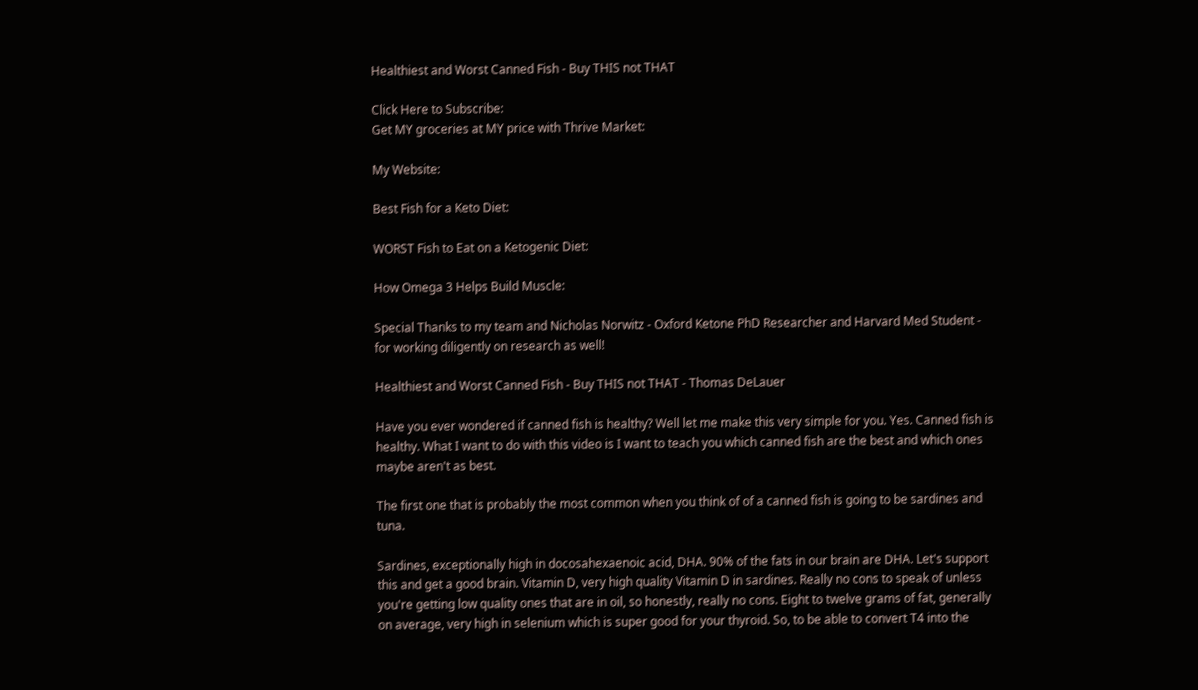Healthiest and Worst Canned Fish - Buy THIS not THAT

Click Here to Subscribe:
Get MY groceries at MY price with Thrive Market:

My Website:

Best Fish for a Keto Diet:

WORST Fish to Eat on a Ketogenic Diet:

How Omega 3 Helps Build Muscle:

Special Thanks to my team and Nicholas Norwitz - Oxford Ketone PhD Researcher and Harvard Med Student - for working diligently on research as well!

Healthiest and Worst Canned Fish - Buy THIS not THAT - Thomas DeLauer

Have you ever wondered if canned fish is healthy? Well let me make this very simple for you. Yes. Canned fish is healthy. What I want to do with this video is I want to teach you which canned fish are the best and which ones maybe aren't as best.

The first one that is probably the most common when you think of of a canned fish is going to be sardines and tuna.

Sardines, exceptionally high in docosahexaenoic acid, DHA. 90% of the fats in our brain are DHA. Let's support this and get a good brain. Vitamin D, very high quality Vitamin D in sardines. Really no cons to speak of unless you're getting low quality ones that are in oil, so honestly, really no cons. Eight to twelve grams of fat, generally on average, very high in selenium which is super good for your thyroid. So, to be able to convert T4 into the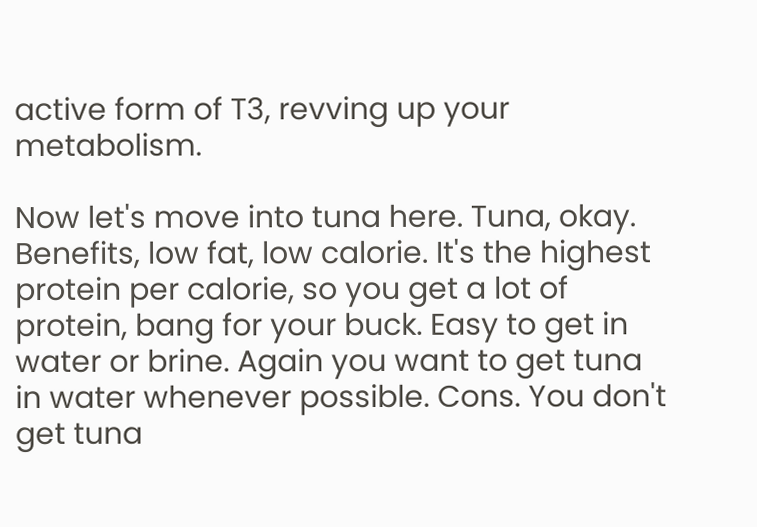active form of T3, revving up your metabolism.

Now let's move into tuna here. Tuna, okay. Benefits, low fat, low calorie. It's the highest protein per calorie, so you get a lot of protein, bang for your buck. Easy to get in water or brine. Again you want to get tuna in water whenever possible. Cons. You don't get tuna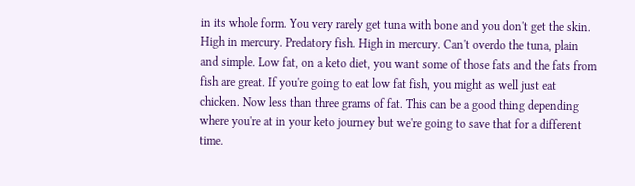in its whole form. You very rarely get tuna with bone and you don't get the skin. High in mercury. Predatory fish. High in mercury. Can't overdo the tuna, plain and simple. Low fat, on a keto diet, you want some of those fats and the fats from fish are great. If you're going to eat low fat fish, you might as well just eat chicken. Now less than three grams of fat. This can be a good thing depending where you're at in your keto journey but we're going to save that for a different time.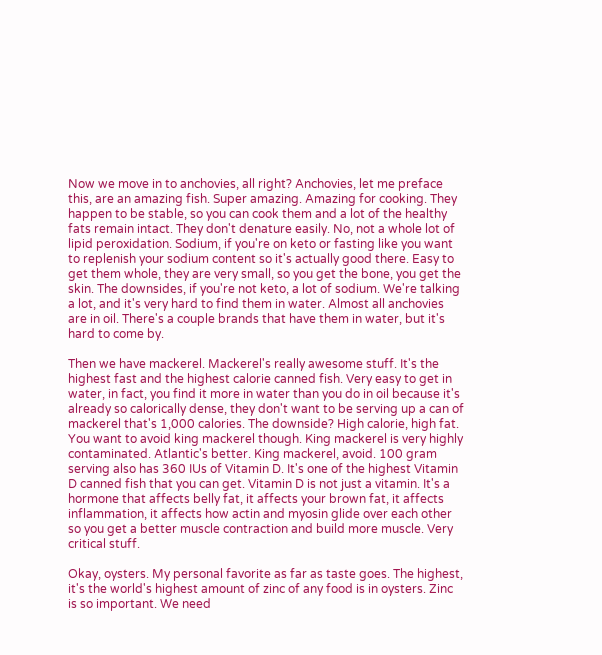Now we move in to anchovies, all right? Anchovies, let me preface this, are an amazing fish. Super amazing. Amazing for cooking. They happen to be stable, so you can cook them and a lot of the healthy fats remain intact. They don't denature easily. No, not a whole lot of lipid peroxidation. Sodium, if you're on keto or fasting like you want to replenish your sodium content so it's actually good there. Easy to get them whole, they are very small, so you get the bone, you get the skin. The downsides, if you're not keto, a lot of sodium. We're talking a lot, and it's very hard to find them in water. Almost all anchovies are in oil. There's a couple brands that have them in water, but it's hard to come by.

Then we have mackerel. Mackerel's really awesome stuff. It's the highest fast and the highest calorie canned fish. Very easy to get in water, in fact, you find it more in water than you do in oil because it's already so calorically dense, they don't want to be serving up a can of mackerel that's 1,000 calories. The downside? High calorie, high fat. You want to avoid king mackerel though. King mackerel is very highly contaminated. Atlantic's better. King mackerel, avoid. 100 gram serving also has 360 IUs of Vitamin D. It's one of the highest Vitamin D canned fish that you can get. Vitamin D is not just a vitamin. It's a hormone that affects belly fat, it affects your brown fat, it affects inflammation, it affects how actin and myosin glide over each other so you get a better muscle contraction and build more muscle. Very critical stuff.

Okay, oysters. My personal favorite as far as taste goes. The highest, it's the world's highest amount of zinc of any food is in oysters. Zinc is so important. We need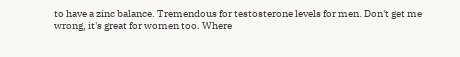to have a zinc balance. Tremendous for testosterone levels for men. Don't get me wrong, it's great for women too. Where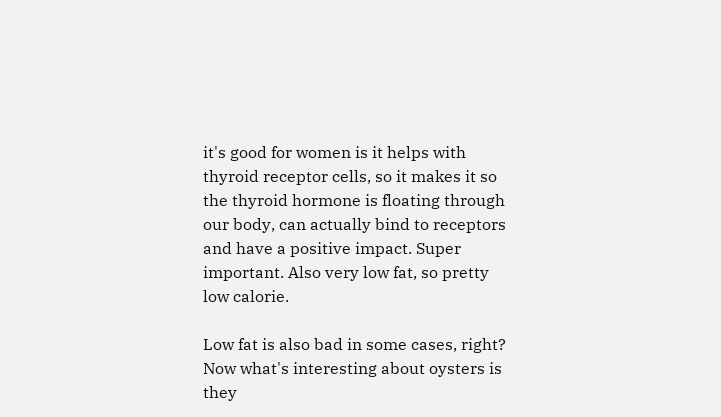it's good for women is it helps with thyroid receptor cells, so it makes it so the thyroid hormone is floating through our body, can actually bind to receptors and have a positive impact. Super important. Also very low fat, so pretty low calorie.

Low fat is also bad in some cases, right? Now what's interesting about oysters is they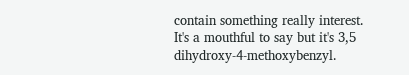contain something really interest. It's a mouthful to say but it's 3,5 dihydroxy-4-methoxybenzyl.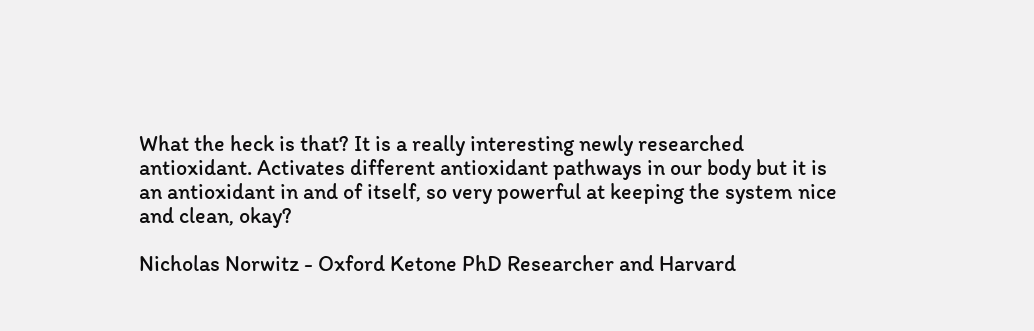What the heck is that? It is a really interesting newly researched antioxidant. Activates different antioxidant pathways in our body but it is an antioxidant in and of itself, so very powerful at keeping the system nice and clean, okay?

Nicholas Norwitz - Oxford Ketone PhD Researcher and Harvard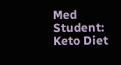Med Student:
Keto Diet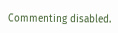Commenting disabled.